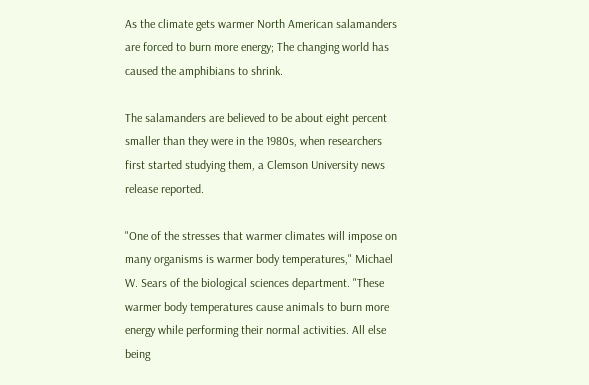As the climate gets warmer North American salamanders are forced to burn more energy; The changing world has caused the amphibians to shrink.

The salamanders are believed to be about eight percent smaller than they were in the 1980s, when researchers first started studying them, a Clemson University news release reported.

"One of the stresses that warmer climates will impose on many organisms is warmer body temperatures," Michael W. Sears of the biological sciences department. "These warmer body temperatures cause animals to burn more energy while performing their normal activities. All else being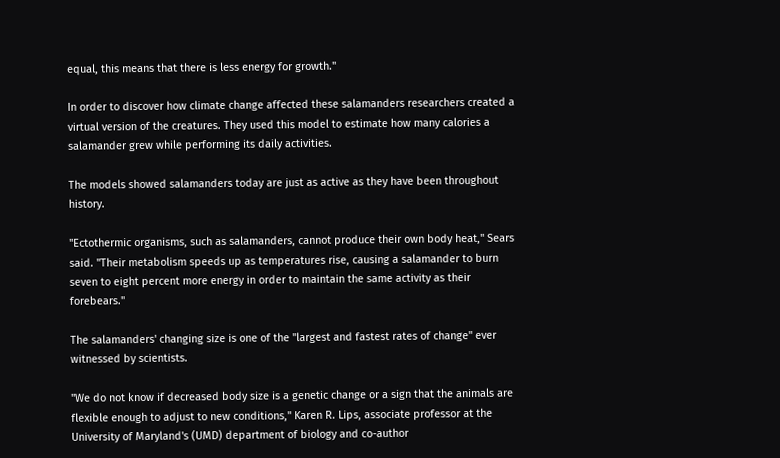equal, this means that there is less energy for growth."

In order to discover how climate change affected these salamanders researchers created a virtual version of the creatures. They used this model to estimate how many calories a salamander grew while performing its daily activities.

The models showed salamanders today are just as active as they have been throughout history.

"Ectothermic organisms, such as salamanders, cannot produce their own body heat," Sears said. "Their metabolism speeds up as temperatures rise, causing a salamander to burn seven to eight percent more energy in order to maintain the same activity as their forebears."

The salamanders' changing size is one of the "largest and fastest rates of change" ever witnessed by scientists.

"We do not know if decreased body size is a genetic change or a sign that the animals are flexible enough to adjust to new conditions," Karen R. Lips, associate professor at the University of Maryland's (UMD) department of biology and co-author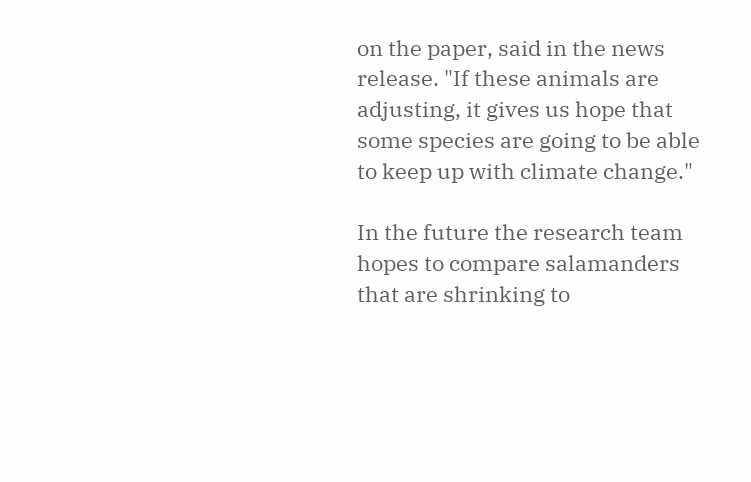on the paper, said in the news release. "If these animals are adjusting, it gives us hope that some species are going to be able to keep up with climate change."

In the future the research team hopes to compare salamanders that are shrinking to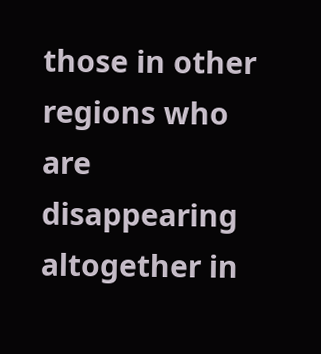those in other regions who are disappearing altogether in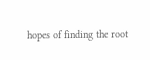hopes of finding the root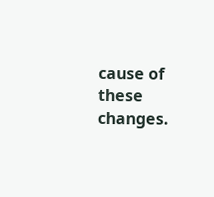cause of these changes.